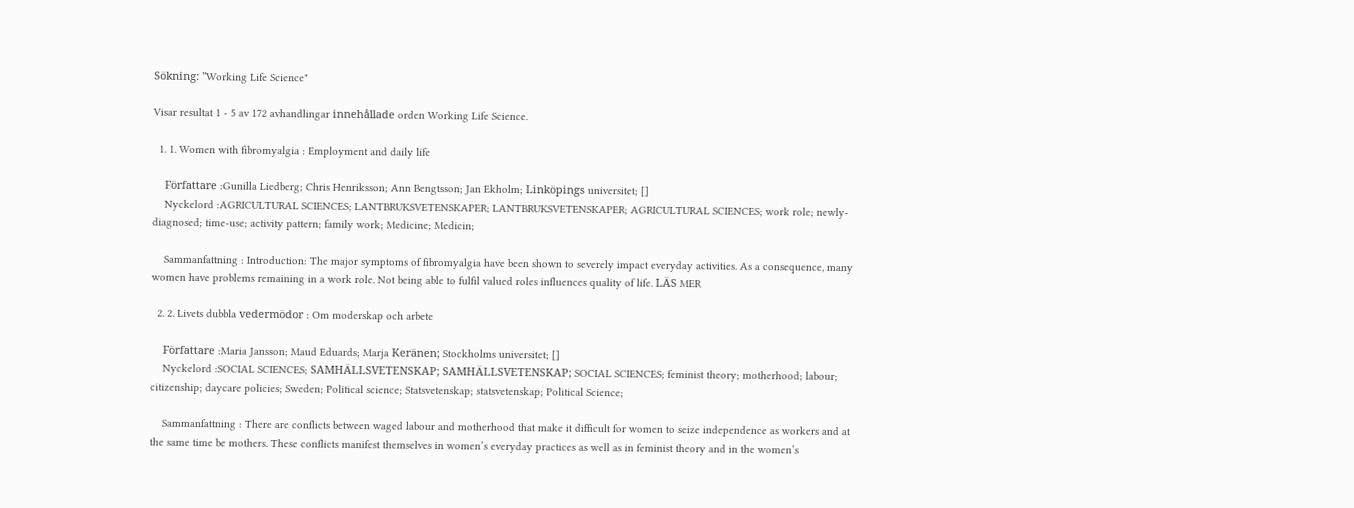Sökning: "Working Life Science"

Visar resultat 1 - 5 av 172 avhandlingar innehållade orden Working Life Science.

  1. 1. Women with fibromyalgia : Employment and daily life

    Författare :Gunilla Liedberg; Chris Henriksson; Ann Bengtsson; Jan Ekholm; Linköpings universitet; []
    Nyckelord :AGRICULTURAL SCIENCES; LANTBRUKSVETENSKAPER; LANTBRUKSVETENSKAPER; AGRICULTURAL SCIENCES; work role; newly-diagnosed; time-use; activity pattern; family work; Medicine; Medicin;

    Sammanfattning : Introduction: The major symptoms of fibromyalgia have been shown to severely impact everyday activities. As a consequence, many women have problems remaining in a work role. Not being able to fulfil valued roles influences quality of life. LÄS MER

  2. 2. Livets dubbla vedermödor : Om moderskap och arbete

    Författare :Maria Jansson; Maud Eduards; Marja Keränen; Stockholms universitet; []
    Nyckelord :SOCIAL SCIENCES; SAMHÄLLSVETENSKAP; SAMHÄLLSVETENSKAP; SOCIAL SCIENCES; feminist theory; motherhood; labour; citizenship; daycare policies; Sweden; Political science; Statsvetenskap; statsvetenskap; Political Science;

    Sammanfattning : There are conflicts between waged labour and motherhood that make it difficult for women to seize independence as workers and at the same time be mothers. These conflicts manifest themselves in women’s everyday practices as well as in feminist theory and in the women’s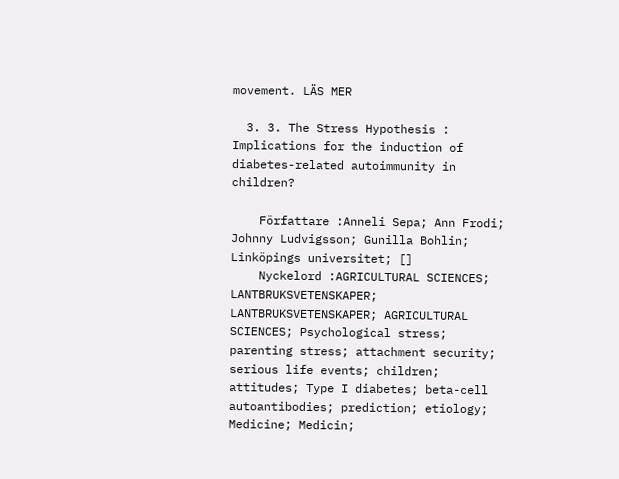movement. LÄS MER

  3. 3. The Stress Hypothesis : Implications for the induction of diabetes-related autoimmunity in children?

    Författare :Anneli Sepa; Ann Frodi; Johnny Ludvigsson; Gunilla Bohlin; Linköpings universitet; []
    Nyckelord :AGRICULTURAL SCIENCES; LANTBRUKSVETENSKAPER; LANTBRUKSVETENSKAPER; AGRICULTURAL SCIENCES; Psychological stress; parenting stress; attachment security; serious life events; children; attitudes; Type I diabetes; beta-cell autoantibodies; prediction; etiology; Medicine; Medicin;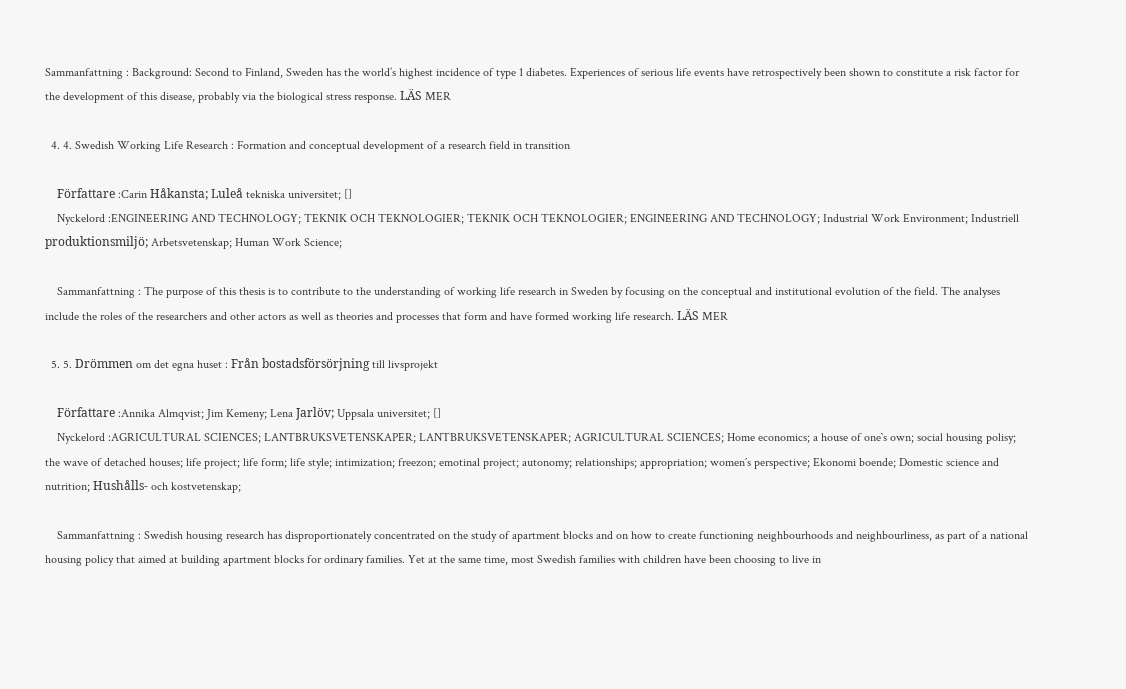Sammanfattning : Background: Second to Finland, Sweden has the world’s highest incidence of type 1 diabetes. Experiences of serious life events have retrospectively been shown to constitute a risk factor for the development of this disease, probably via the biological stress response. LÄS MER

  4. 4. Swedish Working Life Research : Formation and conceptual development of a research field in transition

    Författare :Carin Håkansta; Luleå tekniska universitet; []
    Nyckelord :ENGINEERING AND TECHNOLOGY; TEKNIK OCH TEKNOLOGIER; TEKNIK OCH TEKNOLOGIER; ENGINEERING AND TECHNOLOGY; Industrial Work Environment; Industriell produktionsmiljö; Arbetsvetenskap; Human Work Science;

    Sammanfattning : The purpose of this thesis is to contribute to the understanding of working life research in Sweden by focusing on the conceptual and institutional evolution of the field. The analyses include the roles of the researchers and other actors as well as theories and processes that form and have formed working life research. LÄS MER

  5. 5. Drömmen om det egna huset : Från bostadsförsörjning till livsprojekt

    Författare :Annika Almqvist; Jim Kemeny; Lena Jarlöv; Uppsala universitet; []
    Nyckelord :AGRICULTURAL SCIENCES; LANTBRUKSVETENSKAPER; LANTBRUKSVETENSKAPER; AGRICULTURAL SCIENCES; Home economics; a house of one`s own; social housing polisy; the wave of detached houses; life project; life form; life style; intimization; freezon; emotinal project; autonomy; relationships; appropriation; women´s perspective; Ekonomi boende; Domestic science and nutrition; Hushålls- och kostvetenskap;

    Sammanfattning : Swedish housing research has disproportionately concentrated on the study of apartment blocks and on how to create functioning neighbourhoods and neighbourliness, as part of a national housing policy that aimed at building apartment blocks for ordinary families. Yet at the same time, most Swedish families with children have been choosing to live in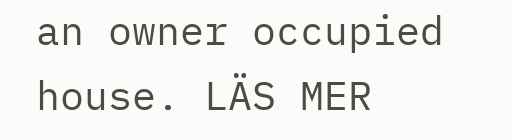an owner occupied house. LÄS MER